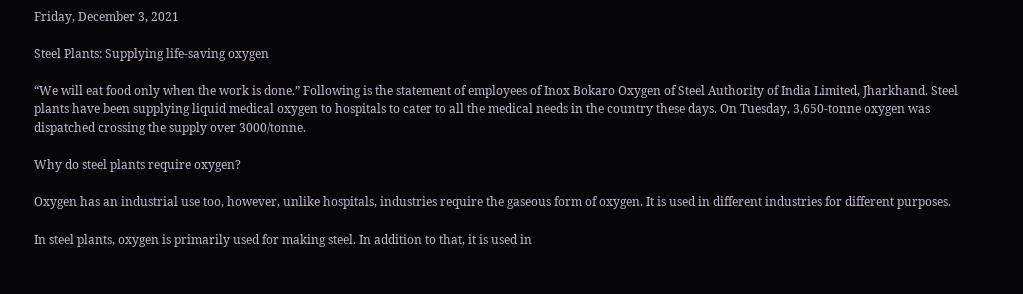Friday, December 3, 2021

Steel Plants: Supplying life-saving oxygen

“We will eat food only when the work is done.” Following is the statement of employees of Inox Bokaro Oxygen of Steel Authority of India Limited, Jharkhand. Steel plants have been supplying liquid medical oxygen to hospitals to cater to all the medical needs in the country these days. On Tuesday, 3,650-tonne oxygen was dispatched crossing the supply over 3000/tonne.

Why do steel plants require oxygen?

Oxygen has an industrial use too, however, unlike hospitals, industries require the gaseous form of oxygen. It is used in different industries for different purposes.

In steel plants, oxygen is primarily used for making steel. In addition to that, it is used in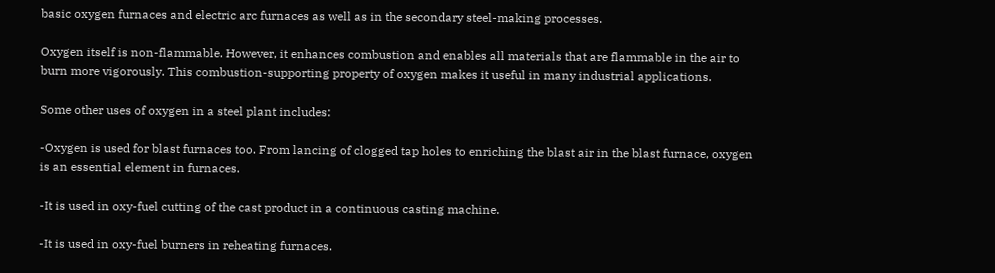basic oxygen furnaces and electric arc furnaces as well as in the secondary steel-making processes.

Oxygen itself is non-flammable. However, it enhances combustion and enables all materials that are flammable in the air to burn more vigorously. This combustion-supporting property of oxygen makes it useful in many industrial applications.

Some other uses of oxygen in a steel plant includes:

-Oxygen is used for blast furnaces too. From lancing of clogged tap holes to enriching the blast air in the blast furnace, oxygen is an essential element in furnaces.

-It is used in oxy-fuel cutting of the cast product in a continuous casting machine.

-It is used in oxy-fuel burners in reheating furnaces.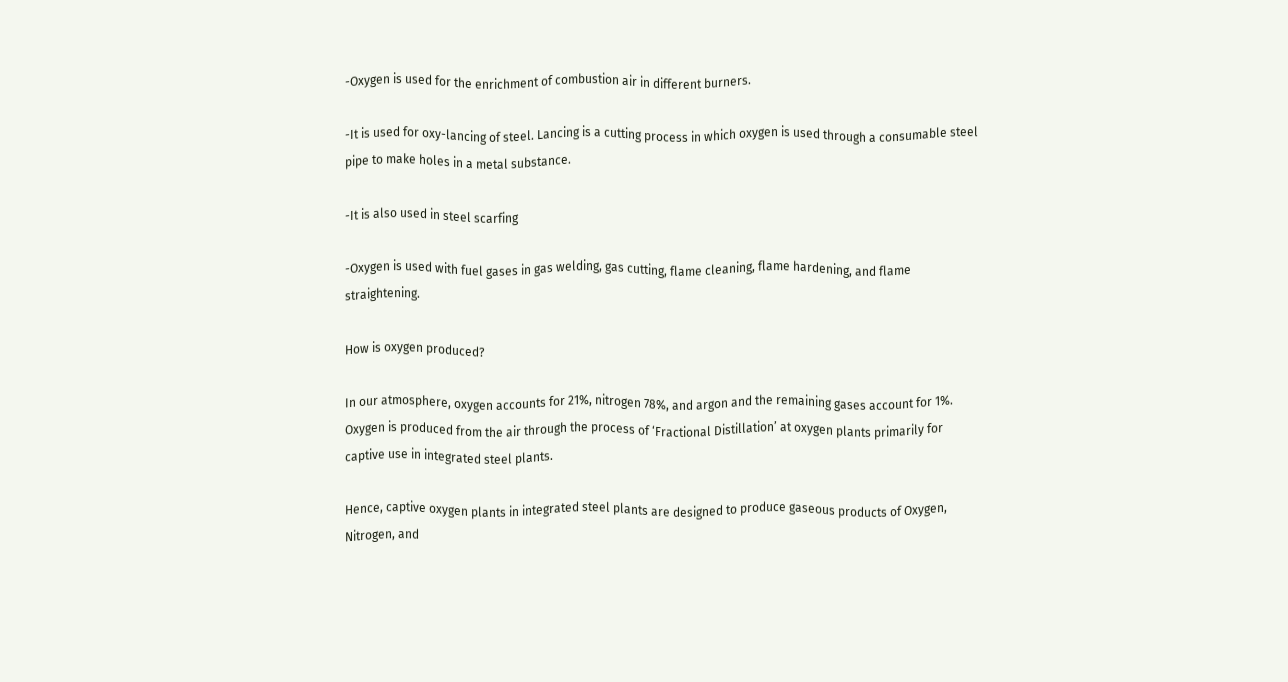-Oxygen is used for the enrichment of combustion air in different burners.

-It is used for oxy-lancing of steel. Lancing is a cutting process in which oxygen is used through a consumable steel pipe to make holes in a metal substance.

-It is also used in steel scarfing

-Oxygen is used with fuel gases in gas welding, gas cutting, flame cleaning, flame hardening, and flame straightening.

How is oxygen produced?

In our atmosphere, oxygen accounts for 21%, nitrogen 78%, and argon and the remaining gases account for 1%. Oxygen is produced from the air through the process of ‘Fractional Distillation’ at oxygen plants primarily for captive use in integrated steel plants.

Hence, captive oxygen plants in integrated steel plants are designed to produce gaseous products of Oxygen, Nitrogen, and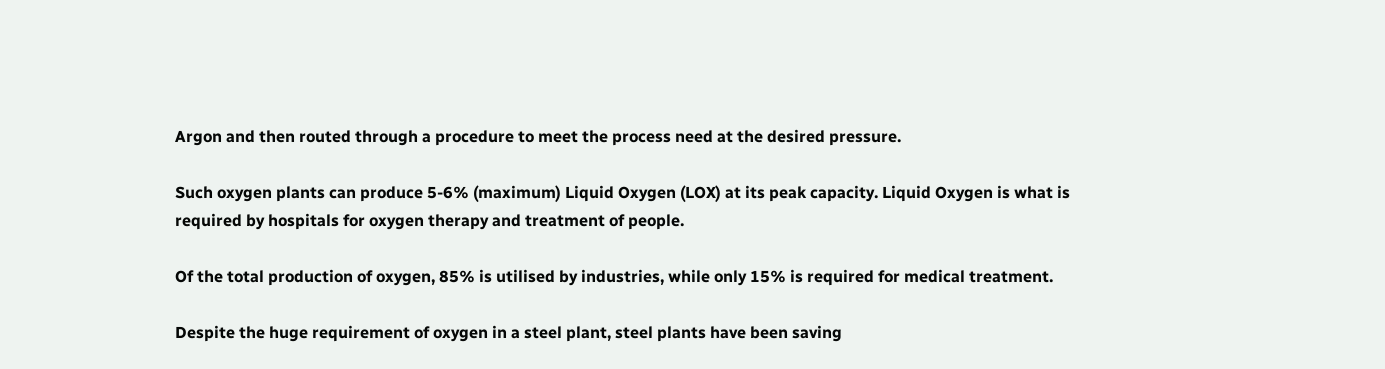Argon and then routed through a procedure to meet the process need at the desired pressure.

Such oxygen plants can produce 5-6% (maximum) Liquid Oxygen (LOX) at its peak capacity. Liquid Oxygen is what is required by hospitals for oxygen therapy and treatment of people.

Of the total production of oxygen, 85% is utilised by industries, while only 15% is required for medical treatment.

Despite the huge requirement of oxygen in a steel plant, steel plants have been saving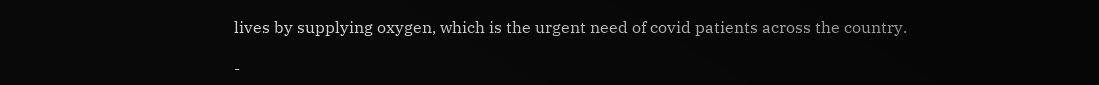lives by supplying oxygen, which is the urgent need of covid patients across the country.

-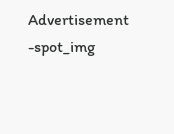Advertisement -spot_img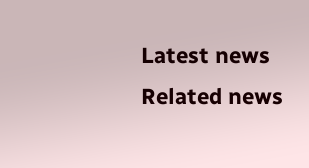Latest news
Related news